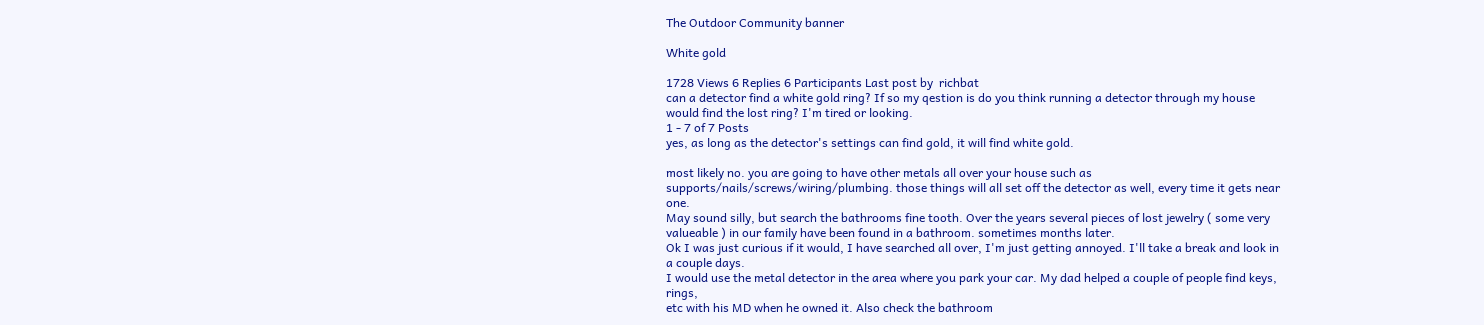The Outdoor Community banner

White gold

1728 Views 6 Replies 6 Participants Last post by  richbat
can a detector find a white gold ring? If so my qestion is do you think running a detector through my house would find the lost ring? I'm tired or looking.
1 - 7 of 7 Posts
yes, as long as the detector's settings can find gold, it will find white gold.

most likely no. you are going to have other metals all over your house such as supports/nails/screws/wiring/plumbing. those things will all set off the detector as well, every time it gets near one.
May sound silly, but search the bathrooms fine tooth. Over the years several pieces of lost jewelry ( some very valueable ) in our family have been found in a bathroom. sometimes months later.
Ok I was just curious if it would, I have searched all over, I'm just getting annoyed. I'll take a break and look in a couple days.
I would use the metal detector in the area where you park your car. My dad helped a couple of people find keys, rings,
etc with his MD when he owned it. Also check the bathroom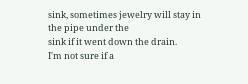sink, sometimes jewelry will stay in the pipe under the
sink if it went down the drain.
I'm not sure if a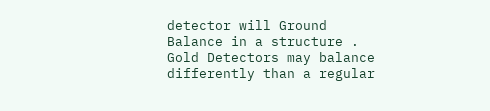detector will Ground Balance in a structure . Gold Detectors may balance differently than a regular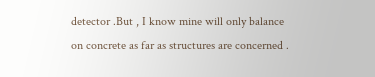detector .But , I know mine will only balance on concrete as far as structures are concerned .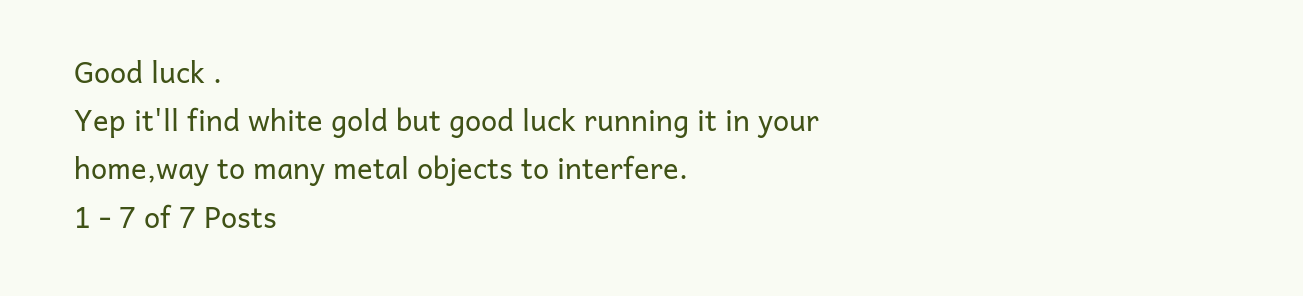Good luck .
Yep it'll find white gold but good luck running it in your home,way to many metal objects to interfere.
1 - 7 of 7 Posts